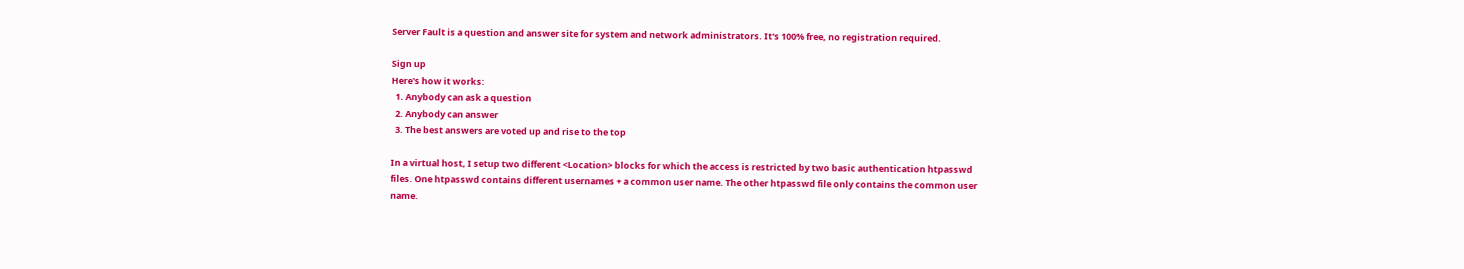Server Fault is a question and answer site for system and network administrators. It's 100% free, no registration required.

Sign up
Here's how it works:
  1. Anybody can ask a question
  2. Anybody can answer
  3. The best answers are voted up and rise to the top

In a virtual host, I setup two different <Location> blocks for which the access is restricted by two basic authentication htpasswd files. One htpasswd contains different usernames + a common user name. The other htpasswd file only contains the common user name.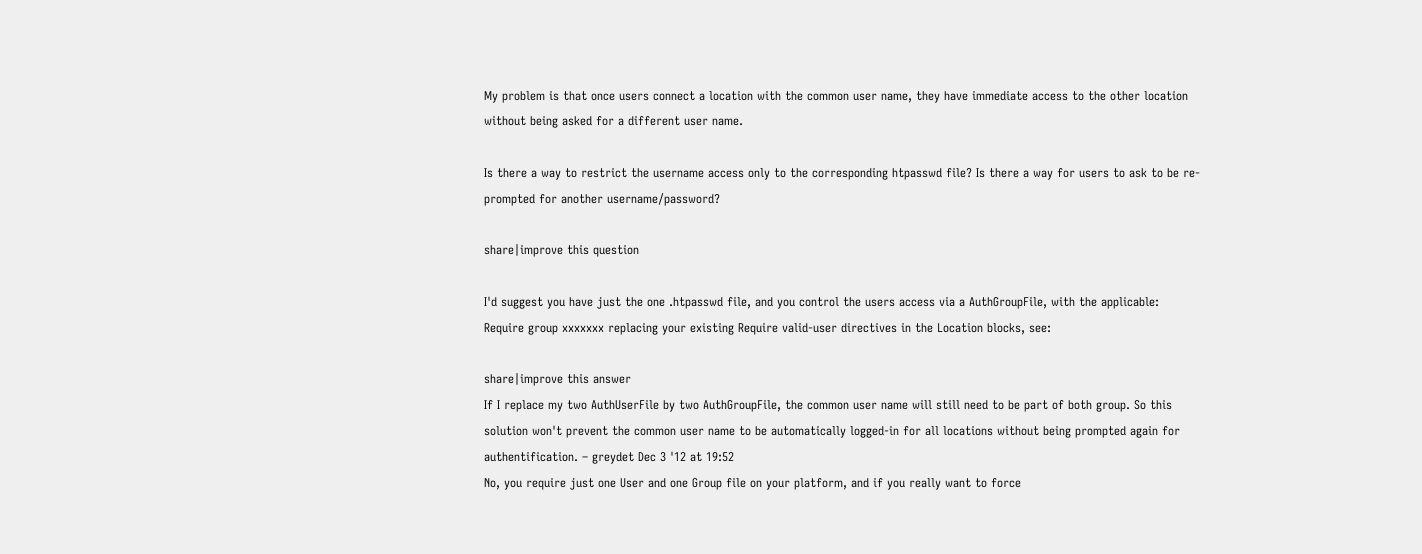My problem is that once users connect a location with the common user name, they have immediate access to the other location without being asked for a different user name.

Is there a way to restrict the username access only to the corresponding htpasswd file? Is there a way for users to ask to be re-prompted for another username/password?

share|improve this question

I'd suggest you have just the one .htpasswd file, and you control the users access via a AuthGroupFile, with the applicable: Require group xxxxxxx replacing your existing Require valid-user directives in the Location blocks, see:

share|improve this answer
If I replace my two AuthUserFile by two AuthGroupFile, the common user name will still need to be part of both group. So this solution won't prevent the common user name to be automatically logged-in for all locations without being prompted again for authentification. – greydet Dec 3 '12 at 19:52
No, you require just one User and one Group file on your platform, and if you really want to force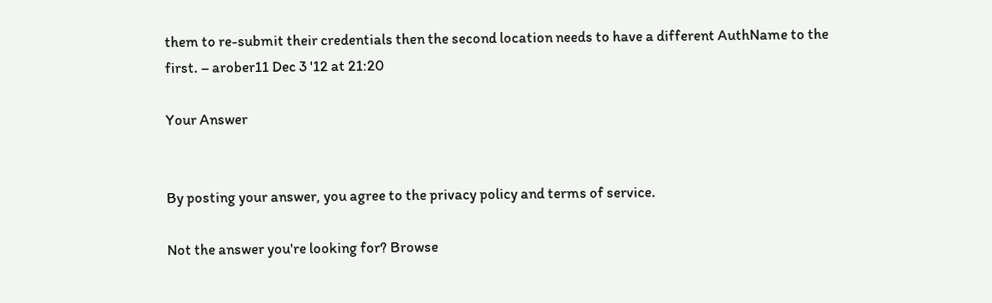them to re-submit their credentials then the second location needs to have a different AuthName to the first. – arober11 Dec 3 '12 at 21:20

Your Answer


By posting your answer, you agree to the privacy policy and terms of service.

Not the answer you're looking for? Browse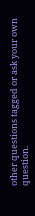other questions tagged or ask your own question.